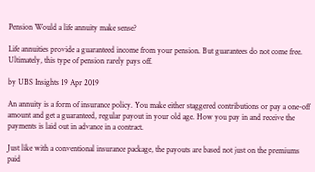Pension Would a life annuity make sense?

Life annuities provide a guaranteed income from your pension. But guarantees do not come free. Ultimately, this type of pension rarely pays off.

by UBS Insights 19 Apr 2019

An annuity is a form of insurance policy. You make either staggered contributions or pay a one-off amount and get a guaranteed, regular payout in your old age. How you pay in and receive the payments is laid out in advance in a contract.

Just like with a conventional insurance package, the payouts are based not just on the premiums paid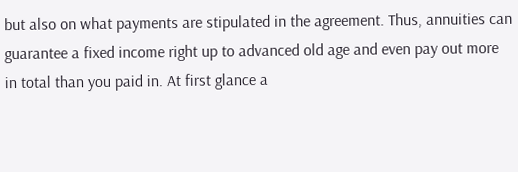but also on what payments are stipulated in the agreement. Thus, annuities can guarantee a fixed income right up to advanced old age and even pay out more in total than you paid in. At first glance a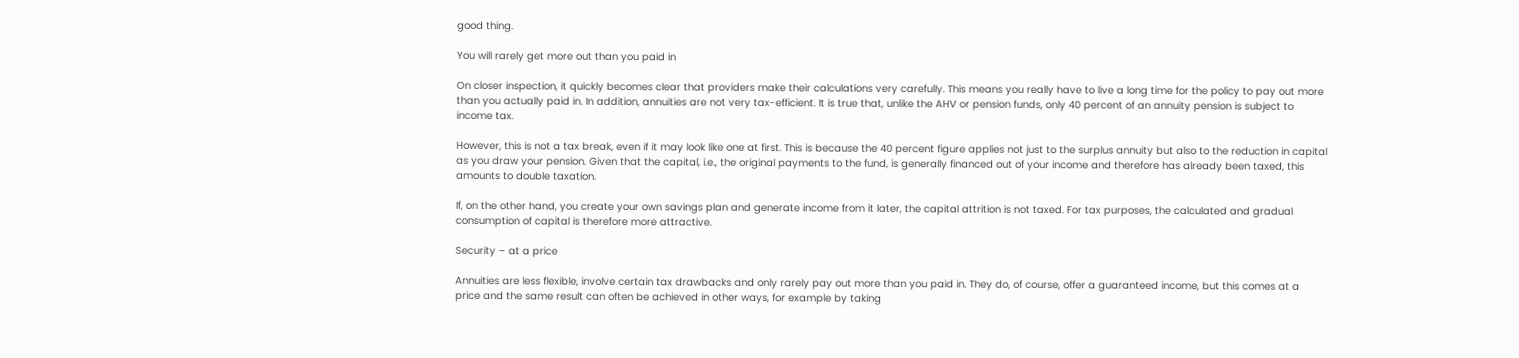good thing.

You will rarely get more out than you paid in

On closer inspection, it quickly becomes clear that providers make their calculations very carefully. This means you really have to live a long time for the policy to pay out more than you actually paid in. In addition, annuities are not very tax-efficient. It is true that, unlike the AHV or pension funds, only 40 percent of an annuity pension is subject to income tax.

However, this is not a tax break, even if it may look like one at first. This is because the 40 percent figure applies not just to the surplus annuity but also to the reduction in capital as you draw your pension. Given that the capital, i.e., the original payments to the fund, is generally financed out of your income and therefore has already been taxed, this amounts to double taxation.

If, on the other hand, you create your own savings plan and generate income from it later, the capital attrition is not taxed. For tax purposes, the calculated and gradual consumption of capital is therefore more attractive.

Security – at a price

Annuities are less flexible, involve certain tax drawbacks and only rarely pay out more than you paid in. They do, of course, offer a guaranteed income, but this comes at a price and the same result can often be achieved in other ways, for example by taking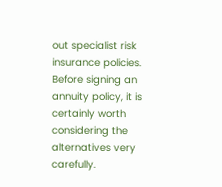out specialist risk insurance policies. Before signing an annuity policy, it is certainly worth considering the alternatives very carefully.